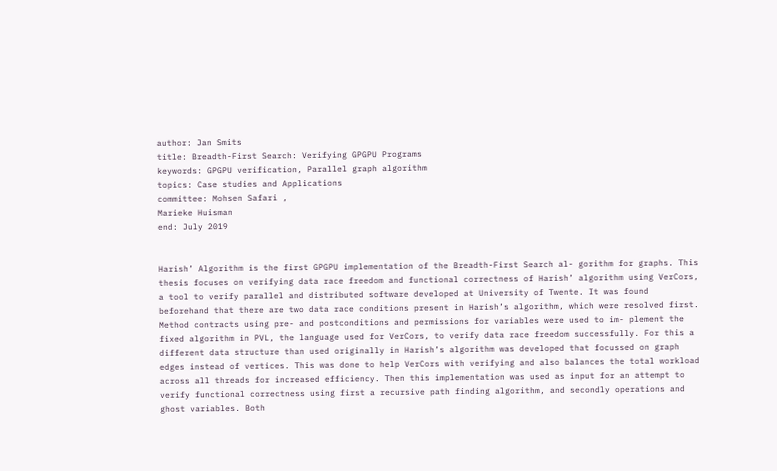author: Jan Smits
title: Breadth-First Search: Verifying GPGPU Programs
keywords: GPGPU verification, Parallel graph algorithm
topics: Case studies and Applications
committee: Mohsen Safari ,
Marieke Huisman
end: July 2019


Harish’ Algorithm is the first GPGPU implementation of the Breadth-First Search al- gorithm for graphs. This thesis focuses on verifying data race freedom and functional correctness of Harish’ algorithm using VerCors, a tool to verify parallel and distributed software developed at University of Twente. It was found beforehand that there are two data race conditions present in Harish’s algorithm, which were resolved first. Method contracts using pre- and postconditions and permissions for variables were used to im- plement the fixed algorithm in PVL, the language used for VerCors, to verify data race freedom successfully. For this a different data structure than used originally in Harish’s algorithm was developed that focussed on graph edges instead of vertices. This was done to help VerCors with verifying and also balances the total workload across all threads for increased efficiency. Then this implementation was used as input for an attempt to verify functional correctness using first a recursive path finding algorithm, and secondly operations and ghost variables. Both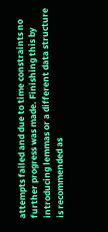attempts failed and due to time constraints no further progress was made. Finishing this by introducing lemmas or a different data structure is recommended as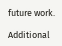future work.

Additional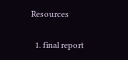Resources

  1. final report